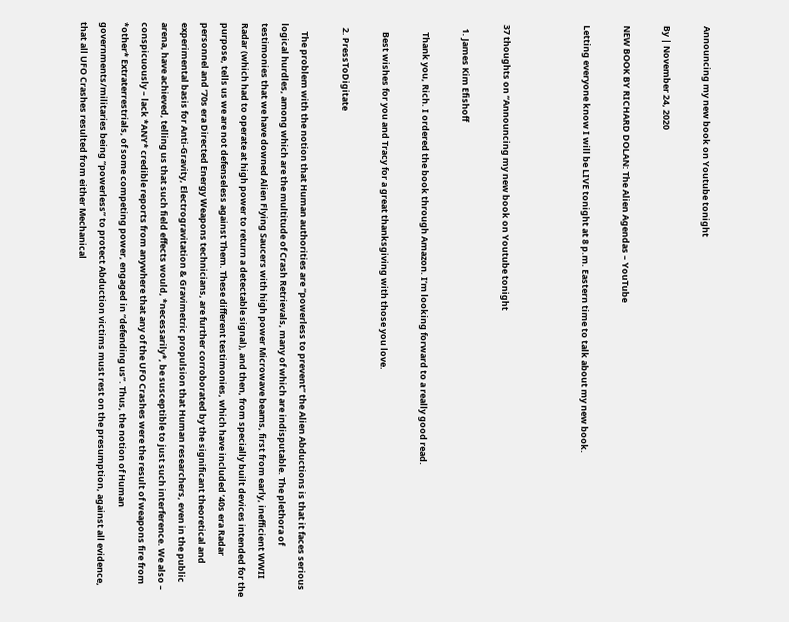Announcing my new book on Youtube tonight

By | November 24, 2020

NEW BOOK BY RICHARD DOLAN: The Alien Agendas – YouTube

Letting everyone know I will be LIVE tonight at 8 p.m. Eastern time to talk about my new book.



37 thoughts on “Announcing my new book on Youtube tonight

  1. James Kim Efishoff

    Thank you, Rich. I ordered the book through Amazon. I’m looking forward to a really good read.

    Best wishes for you and Tracy for a great thanksgiving with those you love.

  2. PressToDigitate

    The problem with the notion that Human authorities are “powerless to prevent” the Alien Abductions is that it faces serious logical hurdles, among which are the multitude of Crash Retrievals, many of which are indisputable. The plethora of testimonies that we have downed Alien Flying Saucers with high power Microwave beams, first from early, inefficient WWII Radar (which had to operate at high power to return a detectable signal), and then, from specially built devices intended for the purpose, tells us we are not defenseless against Them. These different testimonies, which have included ’40s era Radar personnel and ’70s era Directed Energy Weapons technicians, are further corroborated by the significant theoretical and experimental basis for Anti-Gravity, Electrogravitation & Gravimetric propulsion that Human researchers, even in the public arena, have achieved, telling us that such field effects would, *necessarily*, be susceptible to just such interference. We also – conspicuously – lack *ANY* credible reports from anywhere that any of the UFO Crashes were the result of weapons fire from *other* Extraterrestrials, of some competing power, engaged in “defending us”. Thus, the notion of Human governments/militaries being “powerless” to protect Abduction victims must rest on the presumption, against all evidence, that all UFO Crashes resulted from either Mechanical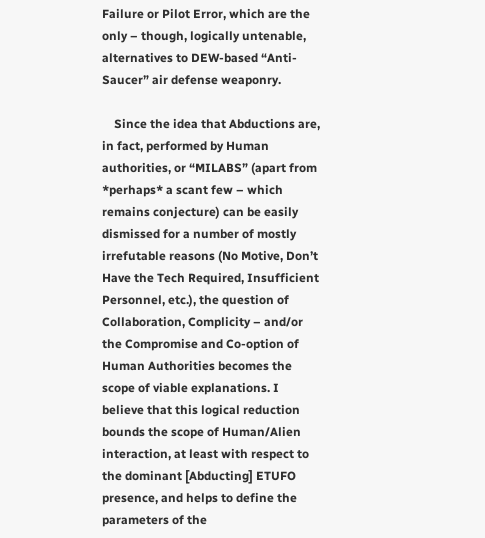Failure or Pilot Error, which are the only – though, logically untenable, alternatives to DEW-based “Anti-Saucer” air defense weaponry.

    Since the idea that Abductions are, in fact, performed by Human authorities, or “MILABS” (apart from *perhaps* a scant few – which remains conjecture) can be easily dismissed for a number of mostly irrefutable reasons (No Motive, Don’t Have the Tech Required, Insufficient Personnel, etc.), the question of Collaboration, Complicity – and/or the Compromise and Co-option of Human Authorities becomes the scope of viable explanations. I believe that this logical reduction bounds the scope of Human/Alien interaction, at least with respect to the dominant [Abducting] ETUFO presence, and helps to define the parameters of the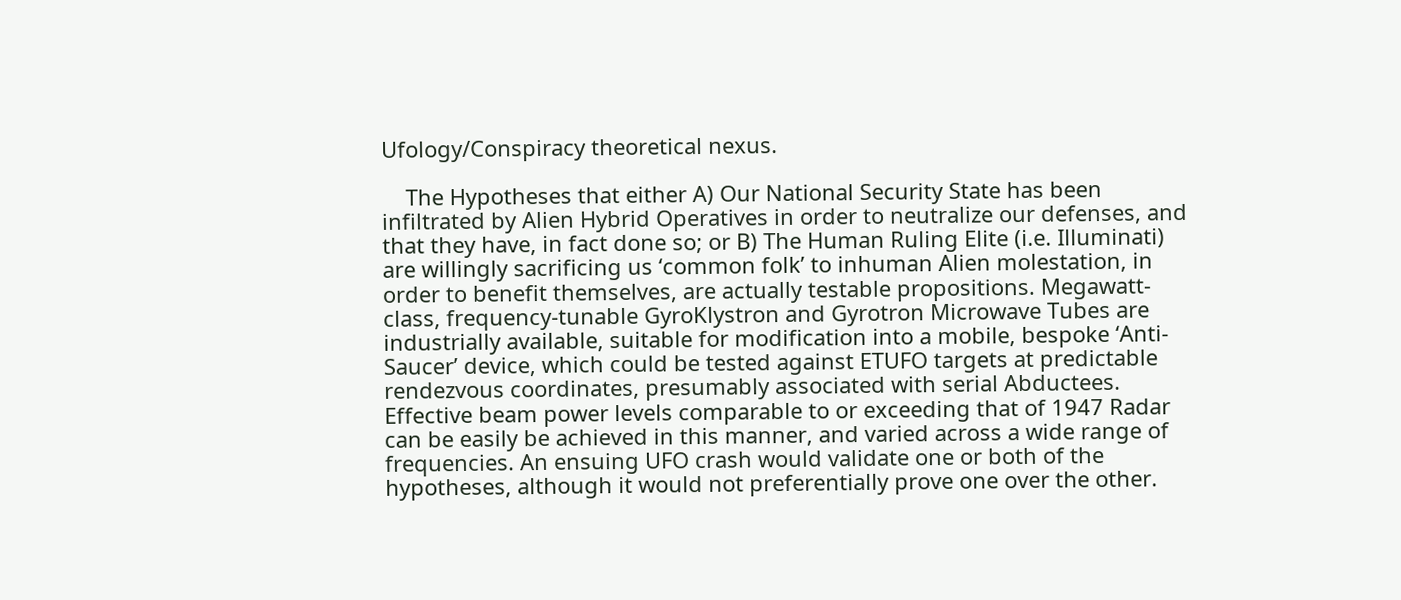Ufology/Conspiracy theoretical nexus.

    The Hypotheses that either A) Our National Security State has been infiltrated by Alien Hybrid Operatives in order to neutralize our defenses, and that they have, in fact done so; or B) The Human Ruling Elite (i.e. Illuminati) are willingly sacrificing us ‘common folk’ to inhuman Alien molestation, in order to benefit themselves, are actually testable propositions. Megawatt-class, frequency-tunable GyroKlystron and Gyrotron Microwave Tubes are industrially available, suitable for modification into a mobile, bespoke ‘Anti-Saucer’ device, which could be tested against ETUFO targets at predictable rendezvous coordinates, presumably associated with serial Abductees. Effective beam power levels comparable to or exceeding that of 1947 Radar can be easily be achieved in this manner, and varied across a wide range of frequencies. An ensuing UFO crash would validate one or both of the hypotheses, although it would not preferentially prove one over the other.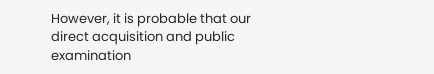However, it is probable that our direct acquisition and public examination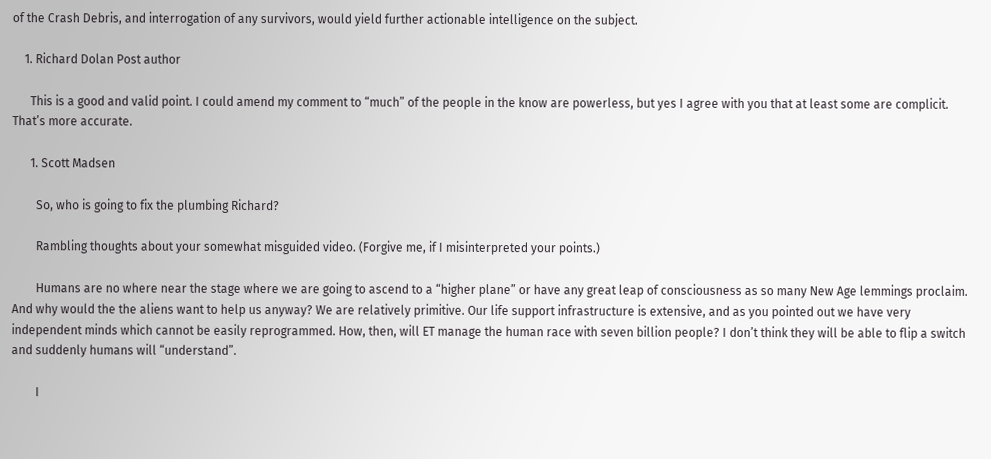of the Crash Debris, and interrogation of any survivors, would yield further actionable intelligence on the subject.

    1. Richard Dolan Post author

      This is a good and valid point. I could amend my comment to “much” of the people in the know are powerless, but yes I agree with you that at least some are complicit. That’s more accurate.

      1. Scott Madsen

        So, who is going to fix the plumbing Richard?

        Rambling thoughts about your somewhat misguided video. (Forgive me, if I misinterpreted your points.)

        Humans are no where near the stage where we are going to ascend to a “higher plane” or have any great leap of consciousness as so many New Age lemmings proclaim. And why would the the aliens want to help us anyway? We are relatively primitive. Our life support infrastructure is extensive, and as you pointed out we have very independent minds which cannot be easily reprogrammed. How, then, will ET manage the human race with seven billion people? I don’t think they will be able to flip a switch and suddenly humans will “understand”.

        I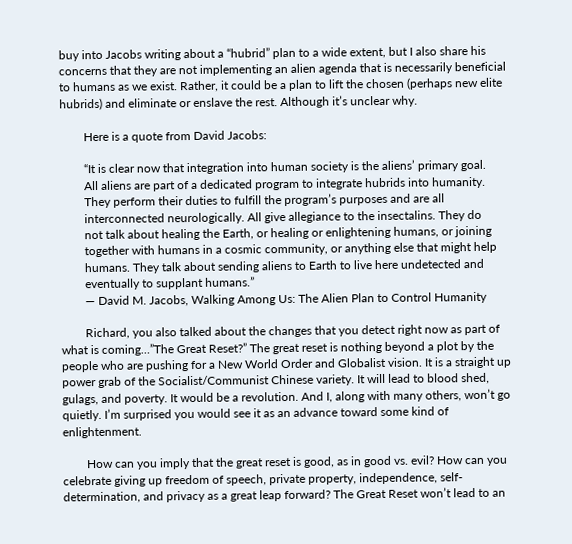buy into Jacobs writing about a “hubrid” plan to a wide extent, but I also share his concerns that they are not implementing an alien agenda that is necessarily beneficial to humans as we exist. Rather, it could be a plan to lift the chosen (perhaps new elite hubrids) and eliminate or enslave the rest. Although it’s unclear why.

        Here is a quote from David Jacobs:

        “It is clear now that integration into human society is the aliens’ primary goal.
        All aliens are part of a dedicated program to integrate hubrids into humanity.
        They perform their duties to fulfill the program’s purposes and are all
        interconnected neurologically. All give allegiance to the insectalins. They do
        not talk about healing the Earth, or healing or enlightening humans, or joining
        together with humans in a cosmic community, or anything else that might help
        humans. They talk about sending aliens to Earth to live here undetected and
        eventually to supplant humans.”
        ― David M. Jacobs, Walking Among Us: The Alien Plan to Control Humanity

        Richard, you also talked about the changes that you detect right now as part of what is coming…”The Great Reset?” The great reset is nothing beyond a plot by the people who are pushing for a New World Order and Globalist vision. It is a straight up power grab of the Socialist/Communist Chinese variety. It will lead to blood shed, gulags, and poverty. It would be a revolution. And I, along with many others, won’t go quietly. I’m surprised you would see it as an advance toward some kind of enlightenment.

        How can you imply that the great reset is good, as in good vs. evil? How can you celebrate giving up freedom of speech, private property, independence, self-determination, and privacy as a great leap forward? The Great Reset won’t lead to an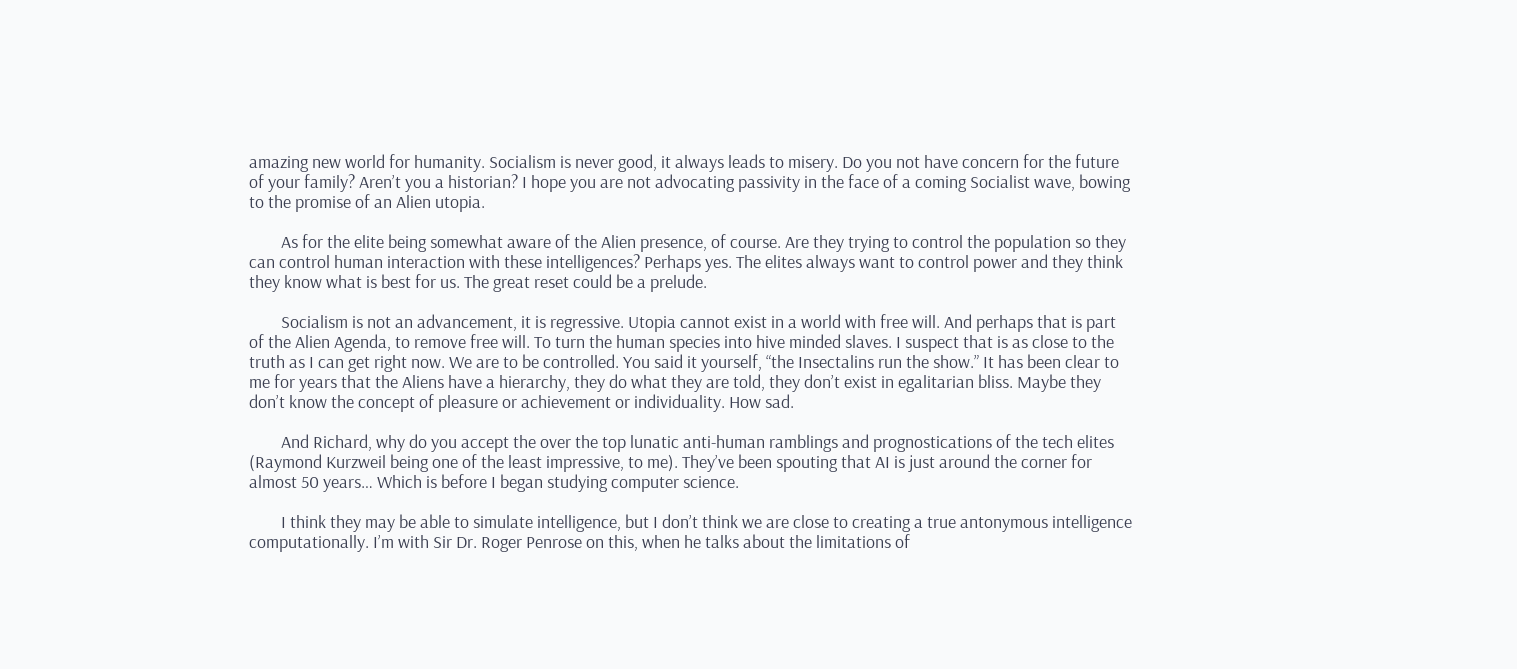amazing new world for humanity. Socialism is never good, it always leads to misery. Do you not have concern for the future of your family? Aren’t you a historian? I hope you are not advocating passivity in the face of a coming Socialist wave, bowing to the promise of an Alien utopia.

        As for the elite being somewhat aware of the Alien presence, of course. Are they trying to control the population so they can control human interaction with these intelligences? Perhaps yes. The elites always want to control power and they think they know what is best for us. The great reset could be a prelude.

        Socialism is not an advancement, it is regressive. Utopia cannot exist in a world with free will. And perhaps that is part of the Alien Agenda, to remove free will. To turn the human species into hive minded slaves. I suspect that is as close to the truth as I can get right now. We are to be controlled. You said it yourself, “the Insectalins run the show.” It has been clear to me for years that the Aliens have a hierarchy, they do what they are told, they don’t exist in egalitarian bliss. Maybe they don’t know the concept of pleasure or achievement or individuality. How sad.

        And Richard, why do you accept the over the top lunatic anti-human ramblings and prognostications of the tech elites (Raymond Kurzweil being one of the least impressive, to me). They’ve been spouting that AI is just around the corner for almost 50 years… Which is before I began studying computer science.

        I think they may be able to simulate intelligence, but I don’t think we are close to creating a true antonymous intelligence computationally. I’m with Sir Dr. Roger Penrose on this, when he talks about the limitations of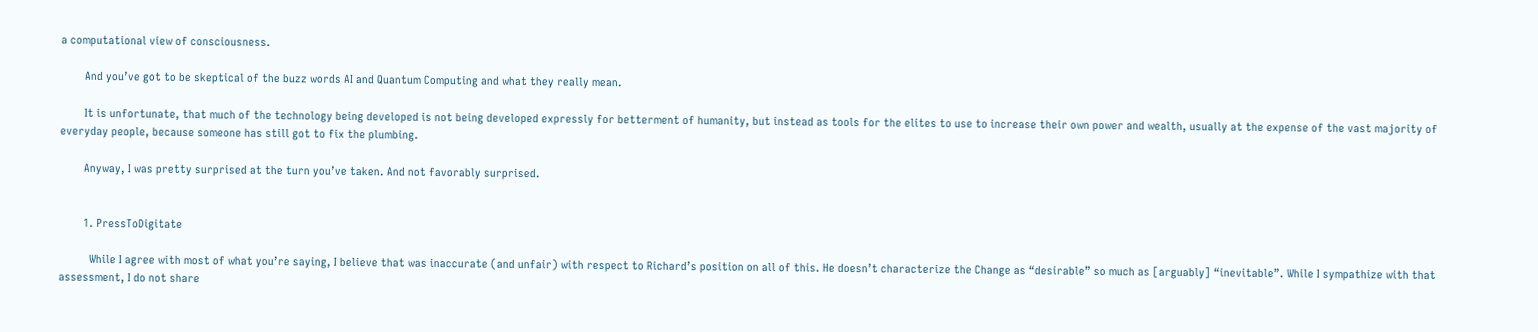a computational view of consciousness.

        And you’ve got to be skeptical of the buzz words AI and Quantum Computing and what they really mean.

        It is unfortunate, that much of the technology being developed is not being developed expressly for betterment of humanity, but instead as tools for the elites to use to increase their own power and wealth, usually at the expense of the vast majority of everyday people, because someone has still got to fix the plumbing.

        Anyway, I was pretty surprised at the turn you’ve taken. And not favorably surprised.


        1. PressToDigitate

          While I agree with most of what you’re saying, I believe that was inaccurate (and unfair) with respect to Richard’s position on all of this. He doesn’t characterize the Change as “desirable” so much as [arguably] “inevitable”. While I sympathize with that assessment, I do not share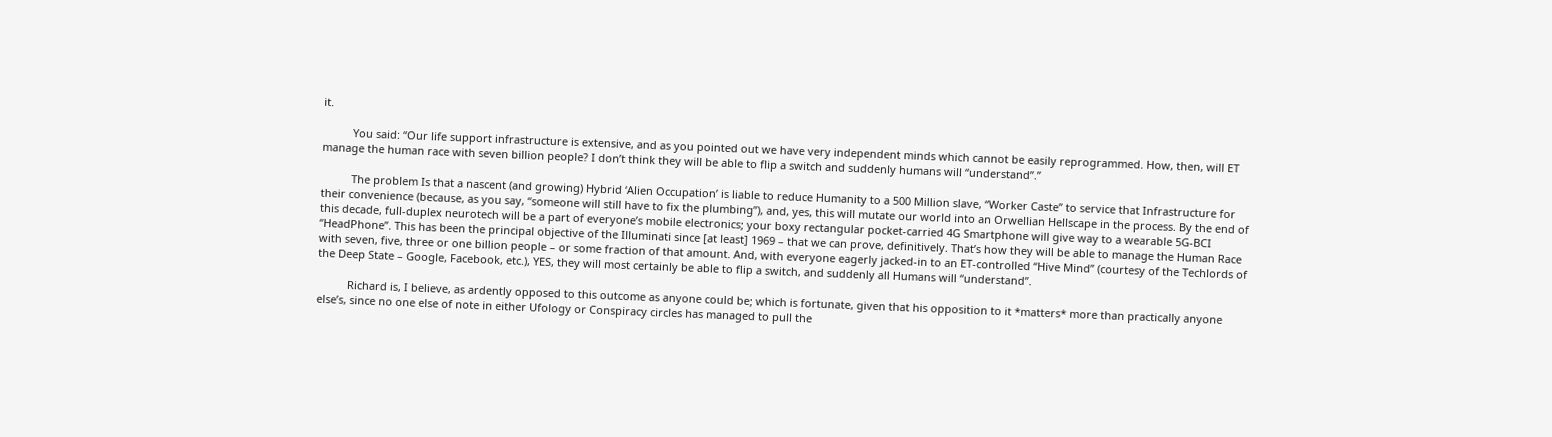it.

          You said: “Our life support infrastructure is extensive, and as you pointed out we have very independent minds which cannot be easily reprogrammed. How, then, will ET manage the human race with seven billion people? I don’t think they will be able to flip a switch and suddenly humans will “understand”.”

          The problem Is that a nascent (and growing) Hybrid ‘Alien Occupation’ is liable to reduce Humanity to a 500 Million slave, “Worker Caste” to service that Infrastructure for their convenience (because, as you say, “someone will still have to fix the plumbing”), and, yes, this will mutate our world into an Orwellian Hellscape in the process. By the end of this decade, full-duplex neurotech will be a part of everyone’s mobile electronics; your boxy rectangular pocket-carried 4G Smartphone will give way to a wearable 5G-BCI “HeadPhone”. This has been the principal objective of the Illuminati since [at least] 1969 – that we can prove, definitively. That’s how they will be able to manage the Human Race with seven, five, three or one billion people – or some fraction of that amount. And, with everyone eagerly jacked-in to an ET-controlled “Hive Mind” (courtesy of the Techlords of the Deep State – Google, Facebook, etc.), YES, they will most certainly be able to flip a switch, and suddenly all Humans will “understand”.

          Richard is, I believe, as ardently opposed to this outcome as anyone could be; which is fortunate, given that his opposition to it *matters* more than practically anyone else’s, since no one else of note in either Ufology or Conspiracy circles has managed to pull the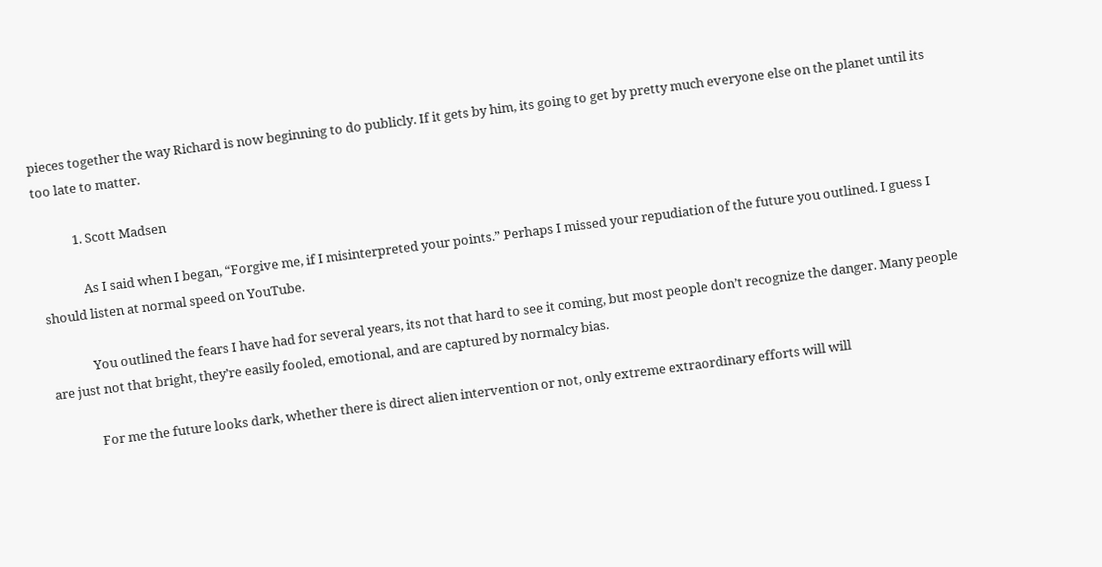pieces together the way Richard is now beginning to do publicly. If it gets by him, its going to get by pretty much everyone else on the planet until its too late to matter.

            1. Scott Madsen

              As I said when I began, “Forgive me, if I misinterpreted your points.” Perhaps I missed your repudiation of the future you outlined. I guess I should listen at normal speed on YouTube.

              You outlined the fears I have had for several years, its not that hard to see it coming, but most people don’t recognize the danger. Many people are just not that bright, they’re easily fooled, emotional, and are captured by normalcy bias.

              For me the future looks dark, whether there is direct alien intervention or not, only extreme extraordinary efforts will will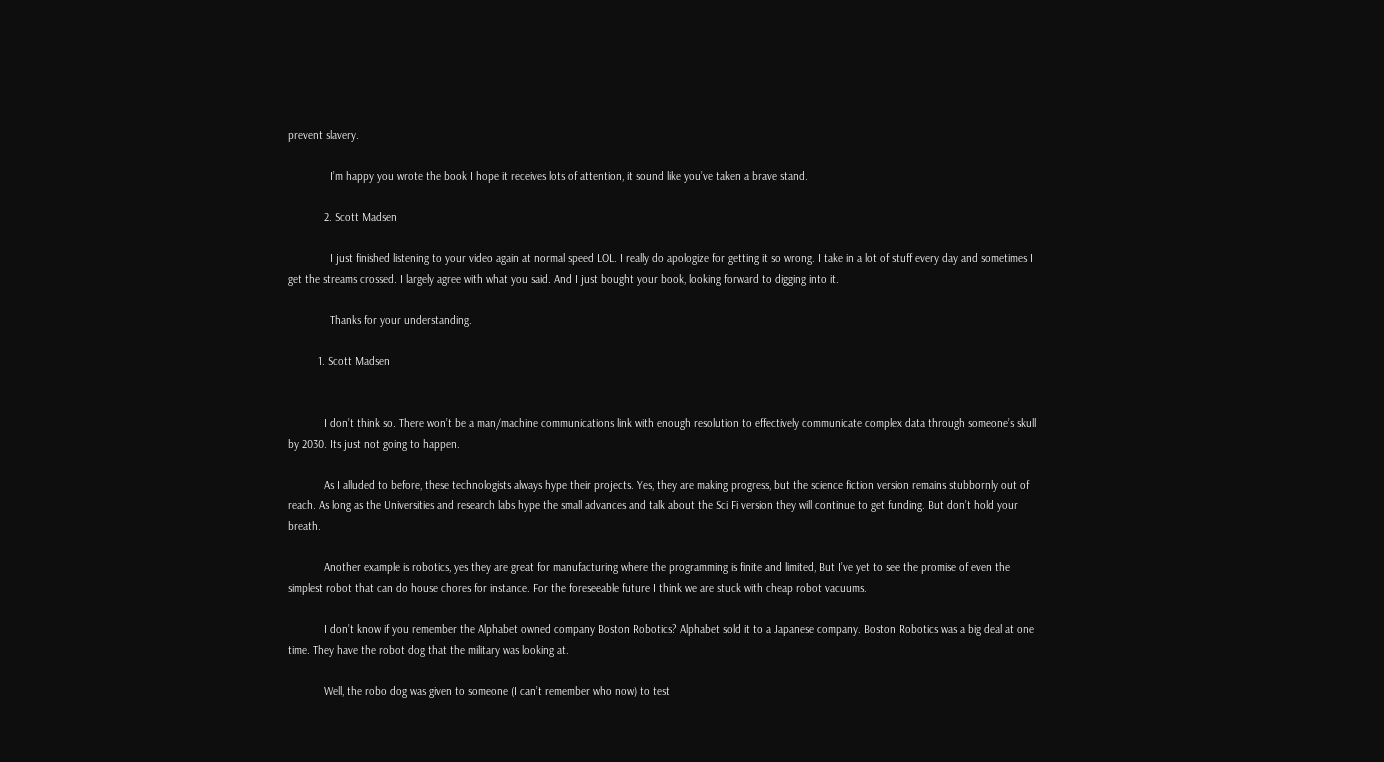prevent slavery.

              I’m happy you wrote the book I hope it receives lots of attention, it sound like you’ve taken a brave stand.

            2. Scott Madsen

              I just finished listening to your video again at normal speed LOL. I really do apologize for getting it so wrong. I take in a lot of stuff every day and sometimes I get the streams crossed. I largely agree with what you said. And I just bought your book, looking forward to digging into it.

              Thanks for your understanding.

          1. Scott Madsen


            I don’t think so. There won’t be a man/machine communications link with enough resolution to effectively communicate complex data through someone’s skull by 2030. Its just not going to happen.

            As I alluded to before, these technologists always hype their projects. Yes, they are making progress, but the science fiction version remains stubbornly out of reach. As long as the Universities and research labs hype the small advances and talk about the Sci Fi version they will continue to get funding. But don’t hold your breath.

            Another example is robotics, yes they are great for manufacturing where the programming is finite and limited, But I’ve yet to see the promise of even the simplest robot that can do house chores for instance. For the foreseeable future I think we are stuck with cheap robot vacuums.

            I don’t know if you remember the Alphabet owned company Boston Robotics? Alphabet sold it to a Japanese company. Boston Robotics was a big deal at one time. They have the robot dog that the military was looking at.

            Well, the robo dog was given to someone (I can’t remember who now) to test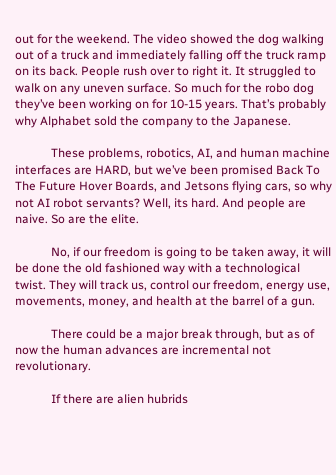out for the weekend. The video showed the dog walking out of a truck and immediately falling off the truck ramp on its back. People rush over to right it. It struggled to walk on any uneven surface. So much for the robo dog they’ve been working on for 10-15 years. That’s probably why Alphabet sold the company to the Japanese.

            These problems, robotics, AI, and human machine interfaces are HARD, but we’ve been promised Back To The Future Hover Boards, and Jetsons flying cars, so why not AI robot servants? Well, its hard. And people are naive. So are the elite.

            No, if our freedom is going to be taken away, it will be done the old fashioned way with a technological twist. They will track us, control our freedom, energy use, movements, money, and health at the barrel of a gun.

            There could be a major break through, but as of now the human advances are incremental not revolutionary.

            If there are alien hubrids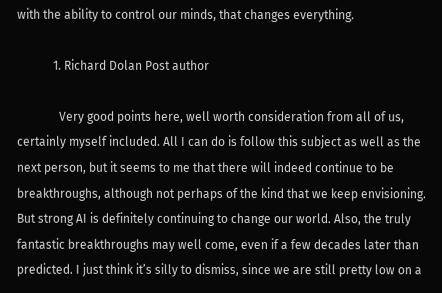with the ability to control our minds, that changes everything.

            1. Richard Dolan Post author

              Very good points here, well worth consideration from all of us, certainly myself included. All I can do is follow this subject as well as the next person, but it seems to me that there will indeed continue to be breakthroughs, although not perhaps of the kind that we keep envisioning. But strong AI is definitely continuing to change our world. Also, the truly fantastic breakthroughs may well come, even if a few decades later than predicted. I just think it’s silly to dismiss, since we are still pretty low on a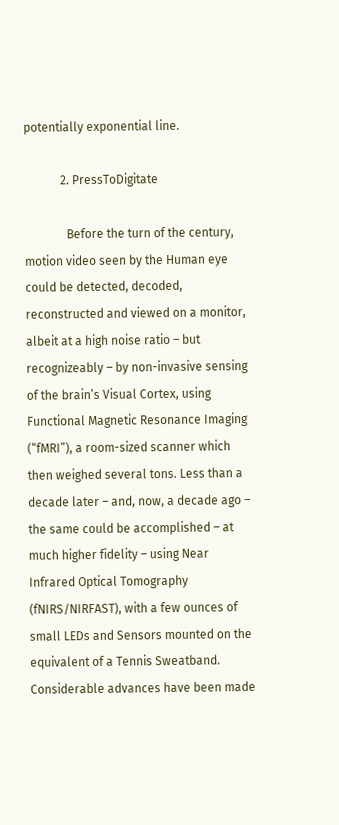potentially exponential line.

            2. PressToDigitate

              Before the turn of the century, motion video seen by the Human eye could be detected, decoded, reconstructed and viewed on a monitor, albeit at a high noise ratio – but recognizeably – by non-invasive sensing of the brain’s Visual Cortex, using Functional Magnetic Resonance Imaging (“fMRI”), a room-sized scanner which then weighed several tons. Less than a decade later – and, now, a decade ago – the same could be accomplished – at much higher fidelity – using Near Infrared Optical Tomography (fNIRS/NIRFAST), with a few ounces of small LEDs and Sensors mounted on the equivalent of a Tennis Sweatband. Considerable advances have been made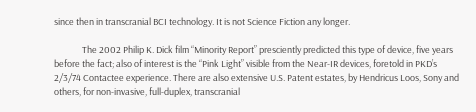since then in transcranial BCI technology. It is not Science Fiction any longer.

              The 2002 Philip K. Dick film “Minority Report” presciently predicted this type of device, five years before the fact; also of interest is the “Pink Light” visible from the Near-IR devices, foretold in PKD’s 2/3/74 Contactee experience. There are also extensive U.S. Patent estates, by Hendricus Loos, Sony and others, for non-invasive, full-duplex, transcranial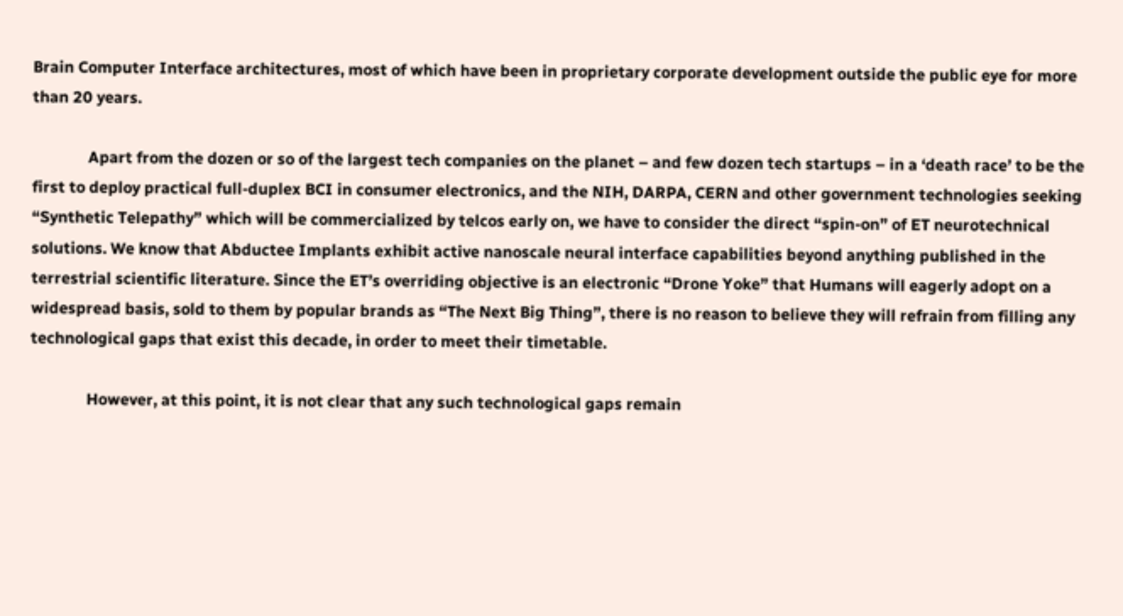Brain Computer Interface architectures, most of which have been in proprietary corporate development outside the public eye for more than 20 years.

              Apart from the dozen or so of the largest tech companies on the planet – and few dozen tech startups – in a ‘death race’ to be the first to deploy practical full-duplex BCI in consumer electronics, and the NIH, DARPA, CERN and other government technologies seeking “Synthetic Telepathy” which will be commercialized by telcos early on, we have to consider the direct “spin-on” of ET neurotechnical solutions. We know that Abductee Implants exhibit active nanoscale neural interface capabilities beyond anything published in the terrestrial scientific literature. Since the ET’s overriding objective is an electronic “Drone Yoke” that Humans will eagerly adopt on a widespread basis, sold to them by popular brands as “The Next Big Thing”, there is no reason to believe they will refrain from filling any technological gaps that exist this decade, in order to meet their timetable.

              However, at this point, it is not clear that any such technological gaps remain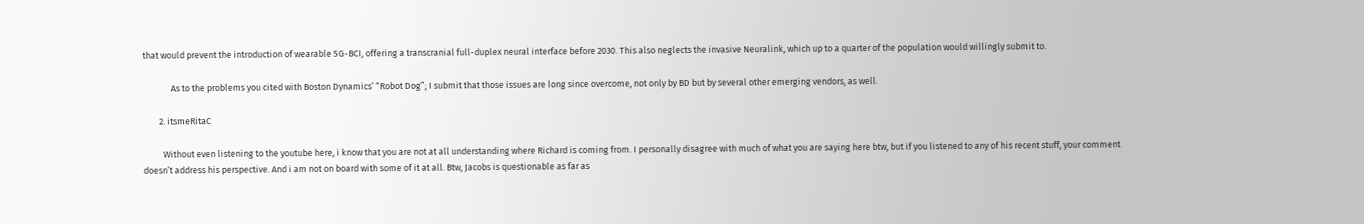that would prevent the introduction of wearable 5G-BCI, offering a transcranial full-duplex neural interface before 2030. This also neglects the invasive Neuralink, which up to a quarter of the population would willingly submit to.

              As to the problems you cited with Boston Dynamics’ “Robot Dog”; I submit that those issues are long since overcome, not only by BD but by several other emerging vendors, as well.

        2. itsmeRitaC

          Without even listening to the youtube here, i know that you are not at all understanding where Richard is coming from. I personally disagree with much of what you are saying here btw, but if you listened to any of his recent stuff, your comment doesn’t address his perspective. And i am not on board with some of it at all. Btw, Jacobs is questionable as far as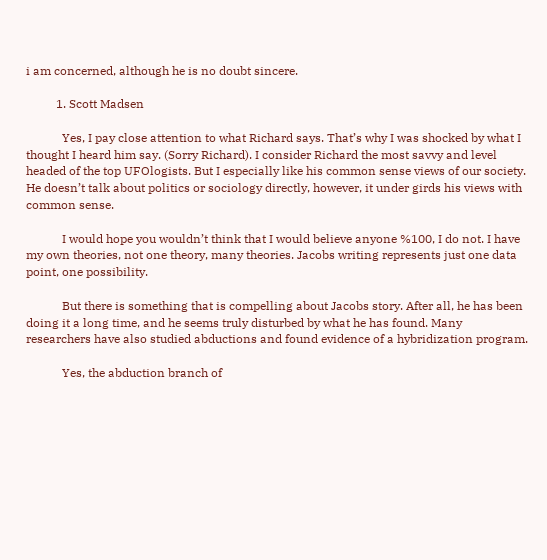i am concerned, although he is no doubt sincere.

          1. Scott Madsen

            Yes, I pay close attention to what Richard says. That’s why I was shocked by what I thought I heard him say. (Sorry Richard). I consider Richard the most savvy and level headed of the top UFOlogists. But I especially like his common sense views of our society. He doesn’t talk about politics or sociology directly, however, it under girds his views with common sense.

            I would hope you wouldn’t think that I would believe anyone %100, I do not. I have my own theories, not one theory, many theories. Jacobs writing represents just one data point, one possibility.

            But there is something that is compelling about Jacobs story. After all, he has been doing it a long time, and he seems truly disturbed by what he has found. Many researchers have also studied abductions and found evidence of a hybridization program.

            Yes, the abduction branch of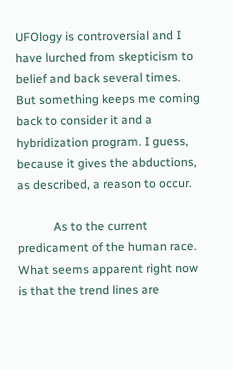UFOlogy is controversial and I have lurched from skepticism to belief and back several times. But something keeps me coming back to consider it and a hybridization program. I guess, because it gives the abductions, as described, a reason to occur.

            As to the current predicament of the human race. What seems apparent right now is that the trend lines are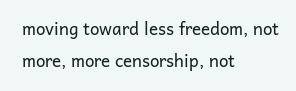moving toward less freedom, not more, more censorship, not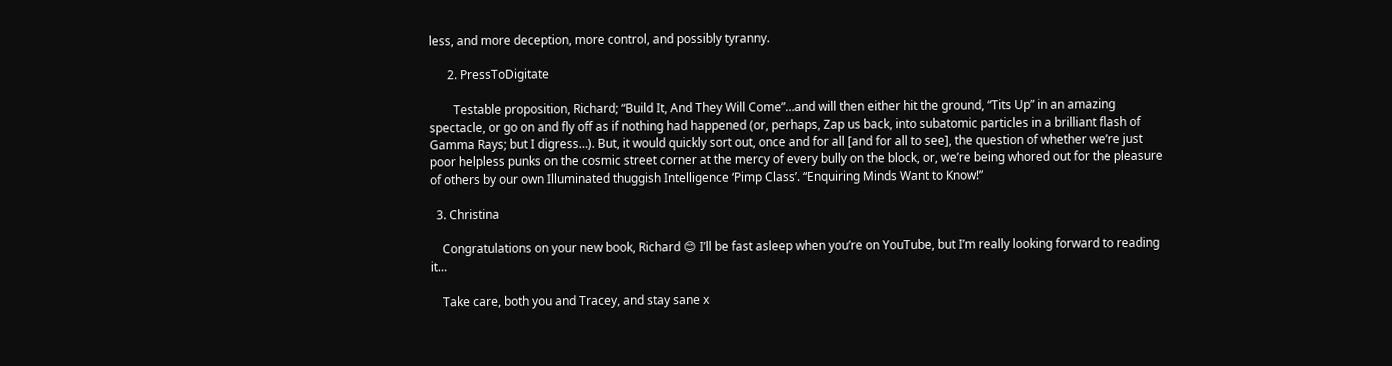less, and more deception, more control, and possibly tyranny.

      2. PressToDigitate

        Testable proposition, Richard; “Build It, And They Will Come”…and will then either hit the ground, “Tits Up” in an amazing spectacle, or go on and fly off as if nothing had happened (or, perhaps, Zap us back, into subatomic particles in a brilliant flash of Gamma Rays; but I digress…). But, it would quickly sort out, once and for all [and for all to see], the question of whether we’re just poor helpless punks on the cosmic street corner at the mercy of every bully on the block, or, we’re being whored out for the pleasure of others by our own Illuminated thuggish Intelligence ‘Pimp Class’. “Enquiring Minds Want to Know!”

  3. Christina

    Congratulations on your new book, Richard 😊 I’ll be fast asleep when you’re on YouTube, but I’m really looking forward to reading it…

    Take care, both you and Tracey, and stay sane x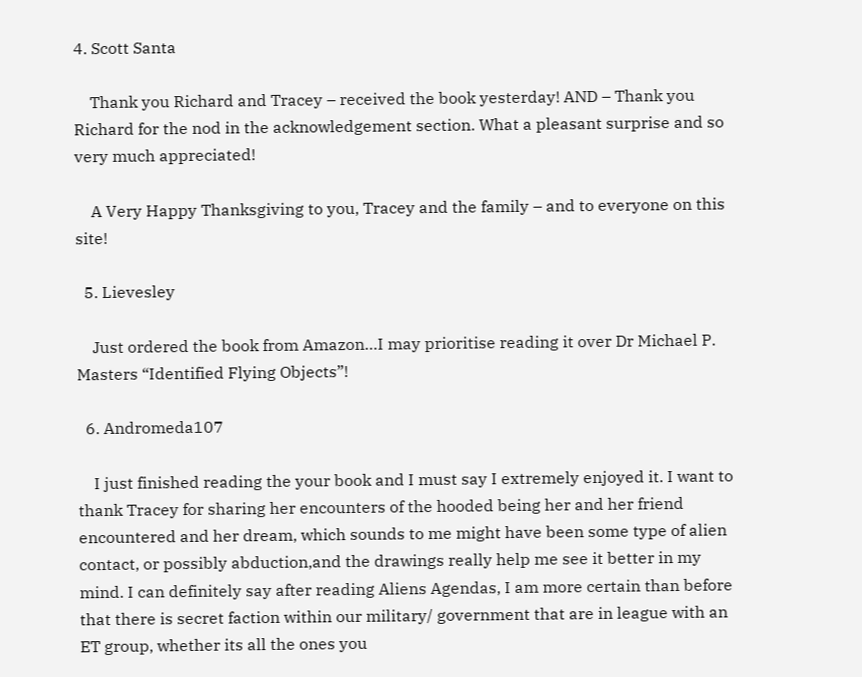4. Scott Santa

    Thank you Richard and Tracey – received the book yesterday! AND – Thank you Richard for the nod in the acknowledgement section. What a pleasant surprise and so very much appreciated!

    A Very Happy Thanksgiving to you, Tracey and the family – and to everyone on this site!

  5. Lievesley

    Just ordered the book from Amazon…I may prioritise reading it over Dr Michael P. Masters “Identified Flying Objects”!

  6. Andromeda107

    I just finished reading the your book and I must say I extremely enjoyed it. I want to thank Tracey for sharing her encounters of the hooded being her and her friend encountered and her dream, which sounds to me might have been some type of alien contact, or possibly abduction,and the drawings really help me see it better in my mind. I can definitely say after reading Aliens Agendas, I am more certain than before that there is secret faction within our military/ government that are in league with an ET group, whether its all the ones you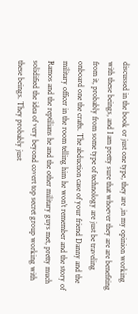discussed in the book or just one type, they are ,in my opinion working with these beings, and I am pretty sure that whoever they are are benefiting from it, probably from some type of technology are just be traveling onboard one the crafts. The abduction case of your friend Danny and the military officer in the room telling him he won’t remember and the story of Ramos and the reptilians he and the other military guys met, pretty much solidified the idea of very beyond covert top secret group working with these beings. They probably just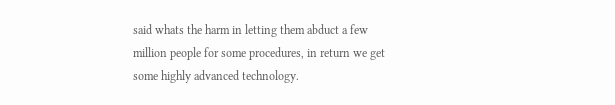said whats the harm in letting them abduct a few million people for some procedures, in return we get some highly advanced technology.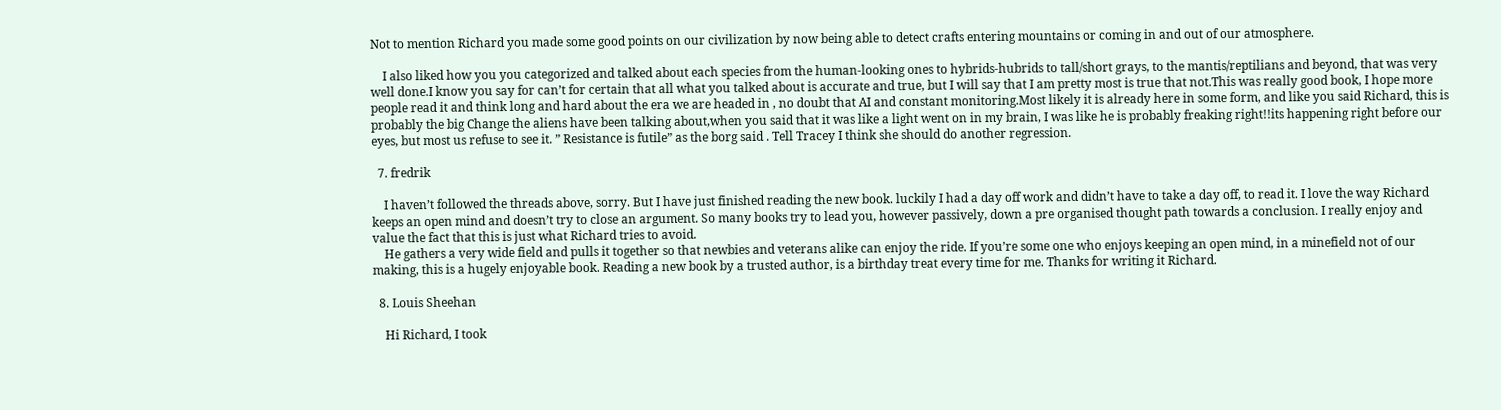Not to mention Richard you made some good points on our civilization by now being able to detect crafts entering mountains or coming in and out of our atmosphere.

    I also liked how you you categorized and talked about each species from the human-looking ones to hybrids-hubrids to tall/short grays, to the mantis/reptilians and beyond, that was very well done.I know you say for can’t for certain that all what you talked about is accurate and true, but I will say that I am pretty most is true that not.This was really good book, I hope more people read it and think long and hard about the era we are headed in , no doubt that AI and constant monitoring.Most likely it is already here in some form, and like you said Richard, this is probably the big Change the aliens have been talking about,when you said that it was like a light went on in my brain, I was like he is probably freaking right!!its happening right before our eyes, but most us refuse to see it. ” Resistance is futile” as the borg said . Tell Tracey I think she should do another regression.

  7. fredrik

    I haven’t followed the threads above, sorry. But I have just finished reading the new book. luckily I had a day off work and didn’t have to take a day off, to read it. I love the way Richard keeps an open mind and doesn’t try to close an argument. So many books try to lead you, however passively, down a pre organised thought path towards a conclusion. I really enjoy and value the fact that this is just what Richard tries to avoid.
    He gathers a very wide field and pulls it together so that newbies and veterans alike can enjoy the ride. If you’re some one who enjoys keeping an open mind, in a minefield not of our making, this is a hugely enjoyable book. Reading a new book by a trusted author, is a birthday treat every time for me. Thanks for writing it Richard.

  8. Louis Sheehan

    Hi Richard, I took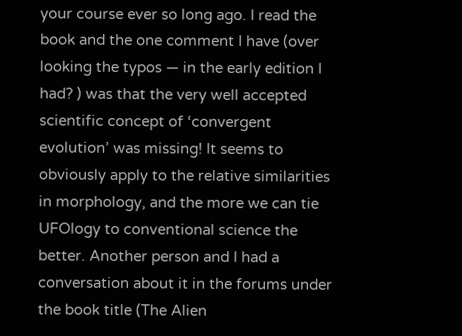your course ever so long ago. I read the book and the one comment I have (over looking the typos — in the early edition I had? ) was that the very well accepted scientific concept of ‘convergent evolution’ was missing! It seems to obviously apply to the relative similarities in morphology, and the more we can tie UFOlogy to conventional science the better. Another person and I had a conversation about it in the forums under the book title (The Alien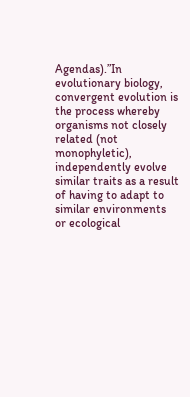Agendas).”In evolutionary biology, convergent evolution is the process whereby organisms not closely related (not monophyletic), independently evolve similar traits as a result of having to adapt to similar environments or ecological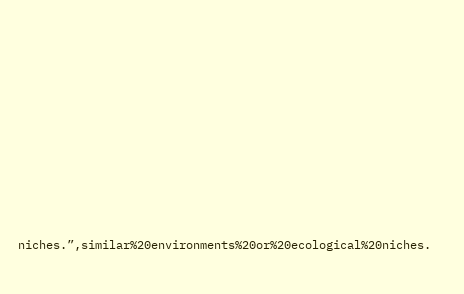niches.”,similar%20environments%20or%20ecological%20niches.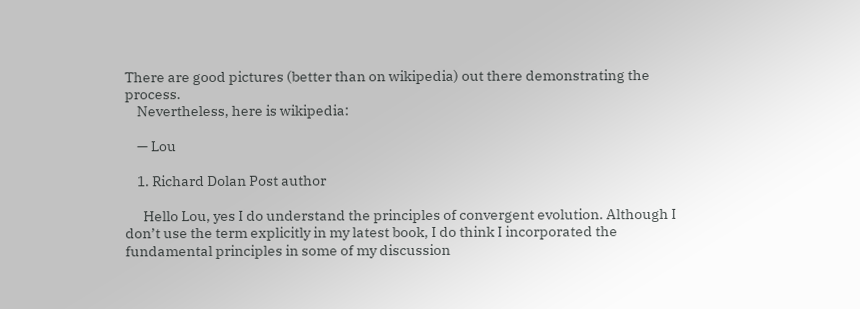There are good pictures (better than on wikipedia) out there demonstrating the process.
    Nevertheless, here is wikipedia:

    — Lou

    1. Richard Dolan Post author

      Hello Lou, yes I do understand the principles of convergent evolution. Although I don’t use the term explicitly in my latest book, I do think I incorporated the fundamental principles in some of my discussion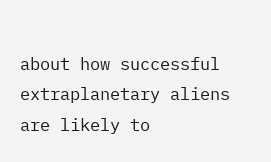about how successful extraplanetary aliens are likely to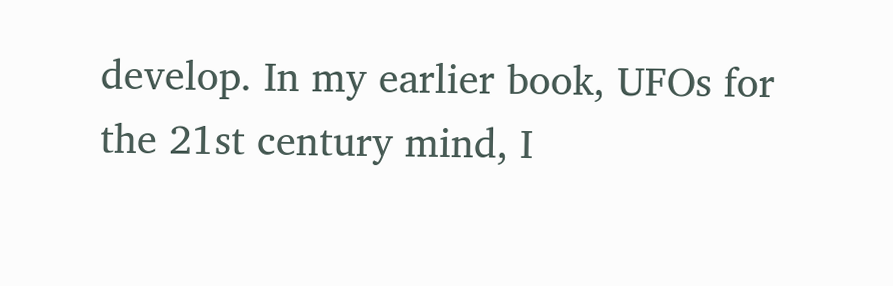develop. In my earlier book, UFOs for the 21st century mind, I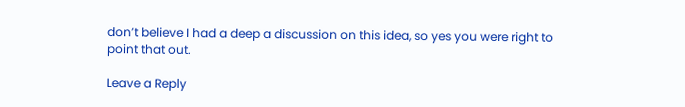don’t believe I had a deep a discussion on this idea, so yes you were right to point that out.

Leave a Reply